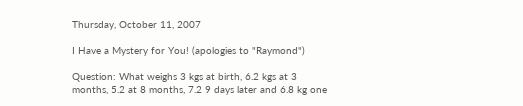Thursday, October 11, 2007

I Have a Mystery for You! (apologies to "Raymond")

Question: What weighs 3 kgs at birth, 6.2 kgs at 3 months, 5.2 at 8 months, 7.2 9 days later and 6.8 kg one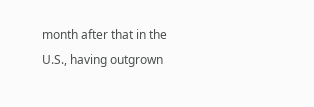month after that in the U.S., having outgrown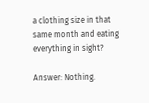a clothing size in that same month and eating everything in sight?

Answer: Nothing.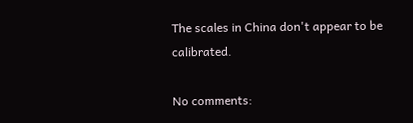The scales in China don't appear to be calibrated.

No comments: